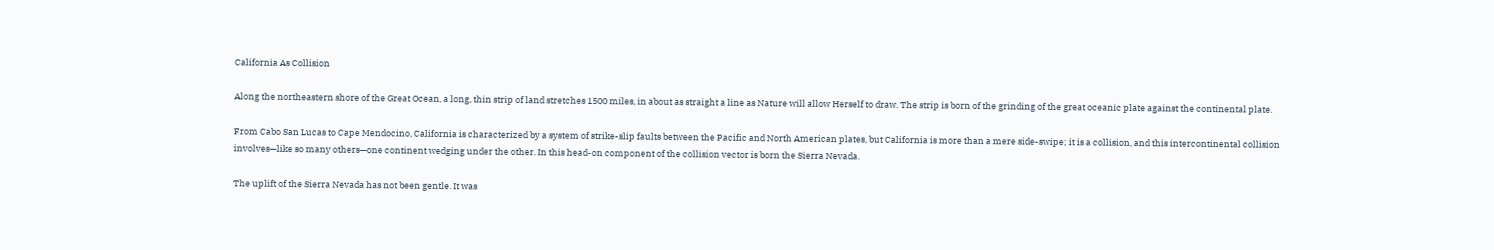California As Collision

Along the northeastern shore of the Great Ocean, a long, thin strip of land stretches 1500 miles, in about as straight a line as Nature will allow Herself to draw. The strip is born of the grinding of the great oceanic plate against the continental plate.

From Cabo San Lucas to Cape Mendocino, California is characterized by a system of strike-slip faults between the Pacific and North American plates, but California is more than a mere side-swipe; it is a collision, and this intercontinental collision involves—like so many others—one continent wedging under the other. In this head-on component of the collision vector is born the Sierra Nevada.

The uplift of the Sierra Nevada has not been gentle. It was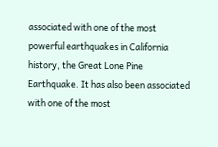associated with one of the most powerful earthquakes in California history, the Great Lone Pine Earthquake. It has also been associated with one of the most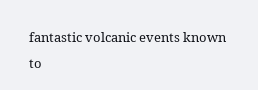fantastic volcanic events known to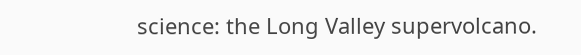science: the Long Valley supervolcano.